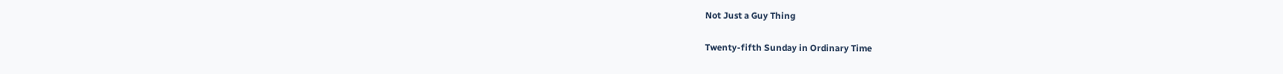Not Just a Guy Thing

Twenty-fifth Sunday in Ordinary Time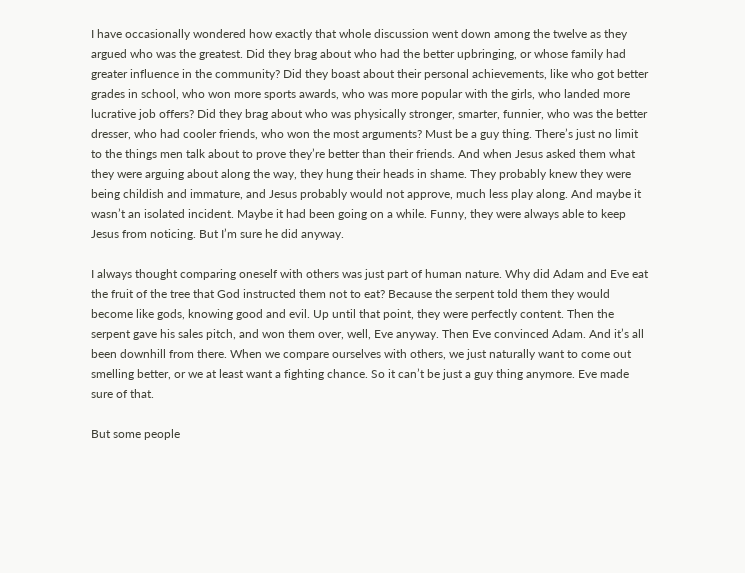I have occasionally wondered how exactly that whole discussion went down among the twelve as they argued who was the greatest. Did they brag about who had the better upbringing, or whose family had greater influence in the community? Did they boast about their personal achievements, like who got better grades in school, who won more sports awards, who was more popular with the girls, who landed more lucrative job offers? Did they brag about who was physically stronger, smarter, funnier, who was the better dresser, who had cooler friends, who won the most arguments? Must be a guy thing. There’s just no limit to the things men talk about to prove they’re better than their friends. And when Jesus asked them what they were arguing about along the way, they hung their heads in shame. They probably knew they were being childish and immature, and Jesus probably would not approve, much less play along. And maybe it wasn’t an isolated incident. Maybe it had been going on a while. Funny, they were always able to keep Jesus from noticing. But I’m sure he did anyway.

I always thought comparing oneself with others was just part of human nature. Why did Adam and Eve eat the fruit of the tree that God instructed them not to eat? Because the serpent told them they would become like gods, knowing good and evil. Up until that point, they were perfectly content. Then the serpent gave his sales pitch, and won them over, well, Eve anyway. Then Eve convinced Adam. And it’s all been downhill from there. When we compare ourselves with others, we just naturally want to come out smelling better, or we at least want a fighting chance. So it can’t be just a guy thing anymore. Eve made sure of that.

But some people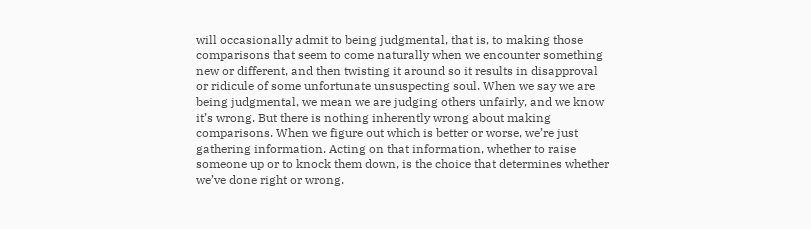will occasionally admit to being judgmental, that is, to making those comparisons that seem to come naturally when we encounter something new or different, and then twisting it around so it results in disapproval or ridicule of some unfortunate unsuspecting soul. When we say we are being judgmental, we mean we are judging others unfairly, and we know it’s wrong. But there is nothing inherently wrong about making comparisons. When we figure out which is better or worse, we’re just gathering information. Acting on that information, whether to raise someone up or to knock them down, is the choice that determines whether we’ve done right or wrong.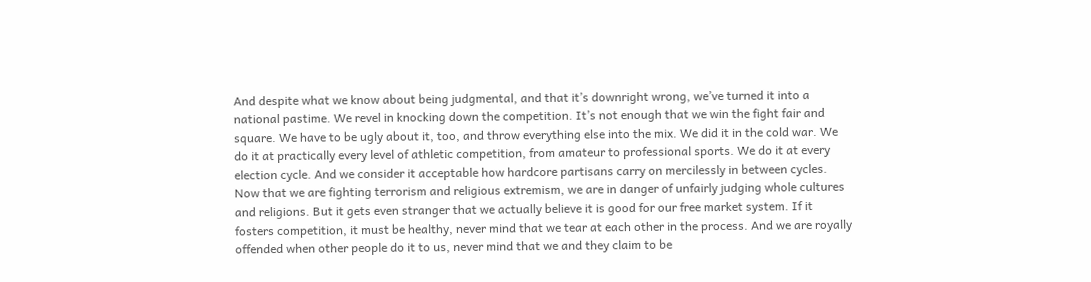And despite what we know about being judgmental, and that it’s downright wrong, we’ve turned it into a national pastime. We revel in knocking down the competition. It’s not enough that we win the fight fair and square. We have to be ugly about it, too, and throw everything else into the mix. We did it in the cold war. We do it at practically every level of athletic competition, from amateur to professional sports. We do it at every election cycle. And we consider it acceptable how hardcore partisans carry on mercilessly in between cycles. Now that we are fighting terrorism and religious extremism, we are in danger of unfairly judging whole cultures and religions. But it gets even stranger that we actually believe it is good for our free market system. If it fosters competition, it must be healthy, never mind that we tear at each other in the process. And we are royally offended when other people do it to us, never mind that we and they claim to be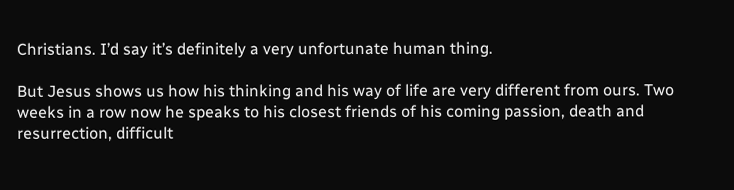Christians. I’d say it’s definitely a very unfortunate human thing.

But Jesus shows us how his thinking and his way of life are very different from ours. Two weeks in a row now he speaks to his closest friends of his coming passion, death and resurrection, difficult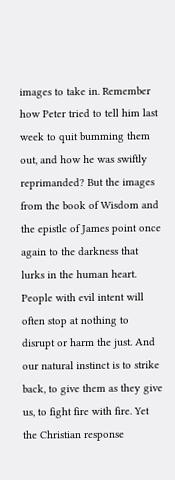images to take in. Remember how Peter tried to tell him last week to quit bumming them out, and how he was swiftly reprimanded? But the images from the book of Wisdom and the epistle of James point once again to the darkness that lurks in the human heart. People with evil intent will often stop at nothing to disrupt or harm the just. And our natural instinct is to strike back, to give them as they give us, to fight fire with fire. Yet the Christian response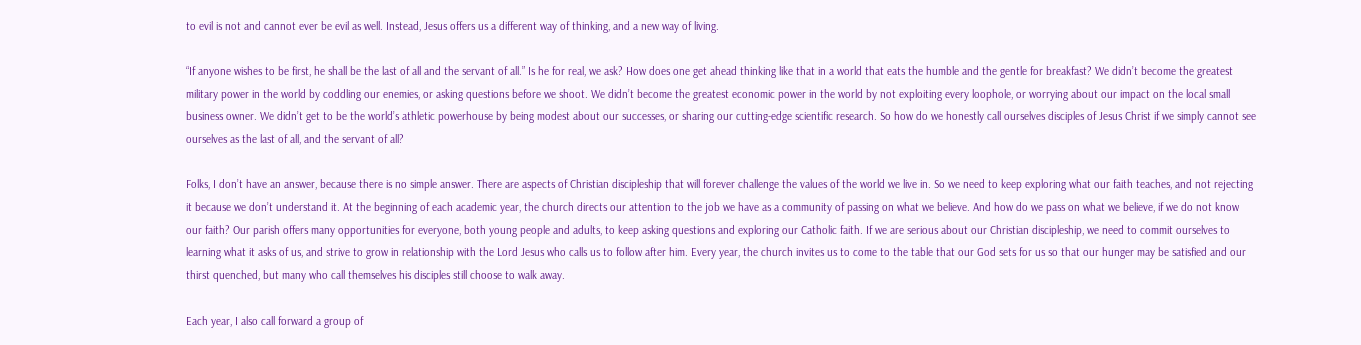to evil is not and cannot ever be evil as well. Instead, Jesus offers us a different way of thinking, and a new way of living.

“If anyone wishes to be first, he shall be the last of all and the servant of all.” Is he for real, we ask? How does one get ahead thinking like that in a world that eats the humble and the gentle for breakfast? We didn’t become the greatest military power in the world by coddling our enemies, or asking questions before we shoot. We didn’t become the greatest economic power in the world by not exploiting every loophole, or worrying about our impact on the local small business owner. We didn’t get to be the world’s athletic powerhouse by being modest about our successes, or sharing our cutting-edge scientific research. So how do we honestly call ourselves disciples of Jesus Christ if we simply cannot see ourselves as the last of all, and the servant of all?

Folks, I don’t have an answer, because there is no simple answer. There are aspects of Christian discipleship that will forever challenge the values of the world we live in. So we need to keep exploring what our faith teaches, and not rejecting it because we don’t understand it. At the beginning of each academic year, the church directs our attention to the job we have as a community of passing on what we believe. And how do we pass on what we believe, if we do not know our faith? Our parish offers many opportunities for everyone, both young people and adults, to keep asking questions and exploring our Catholic faith. If we are serious about our Christian discipleship, we need to commit ourselves to learning what it asks of us, and strive to grow in relationship with the Lord Jesus who calls us to follow after him. Every year, the church invites us to come to the table that our God sets for us so that our hunger may be satisfied and our thirst quenched, but many who call themselves his disciples still choose to walk away.

Each year, I also call forward a group of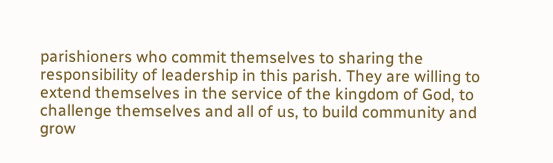parishioners who commit themselves to sharing the responsibility of leadership in this parish. They are willing to extend themselves in the service of the kingdom of God, to challenge themselves and all of us, to build community and grow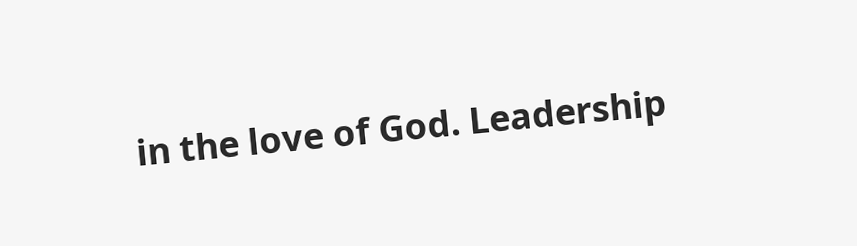in the love of God. Leadership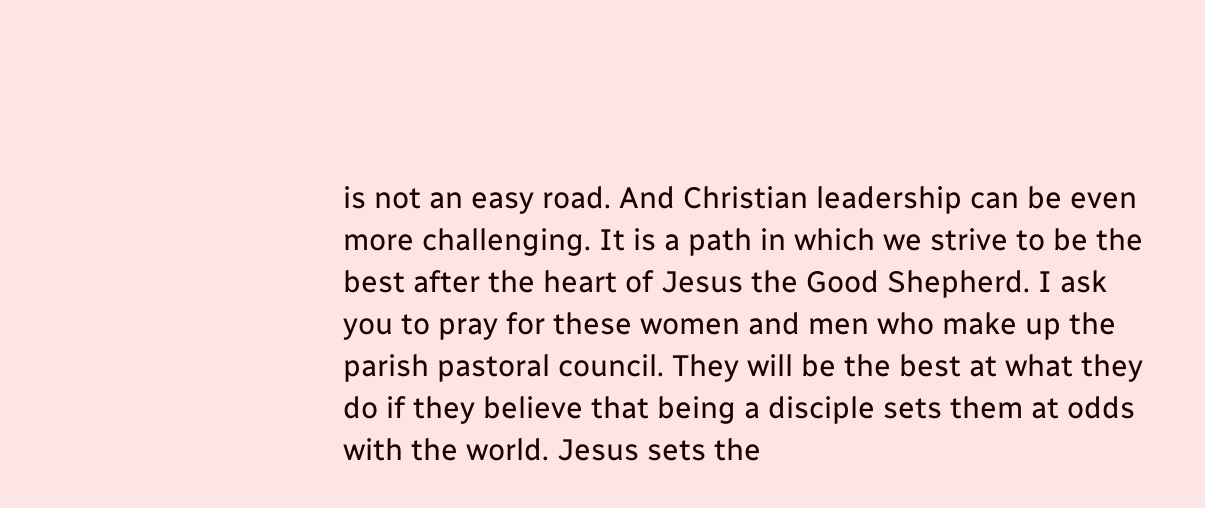is not an easy road. And Christian leadership can be even more challenging. It is a path in which we strive to be the best after the heart of Jesus the Good Shepherd. I ask you to pray for these women and men who make up the parish pastoral council. They will be the best at what they do if they believe that being a disciple sets them at odds with the world. Jesus sets the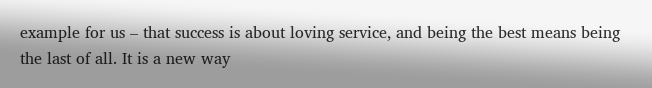example for us – that success is about loving service, and being the best means being the last of all. It is a new way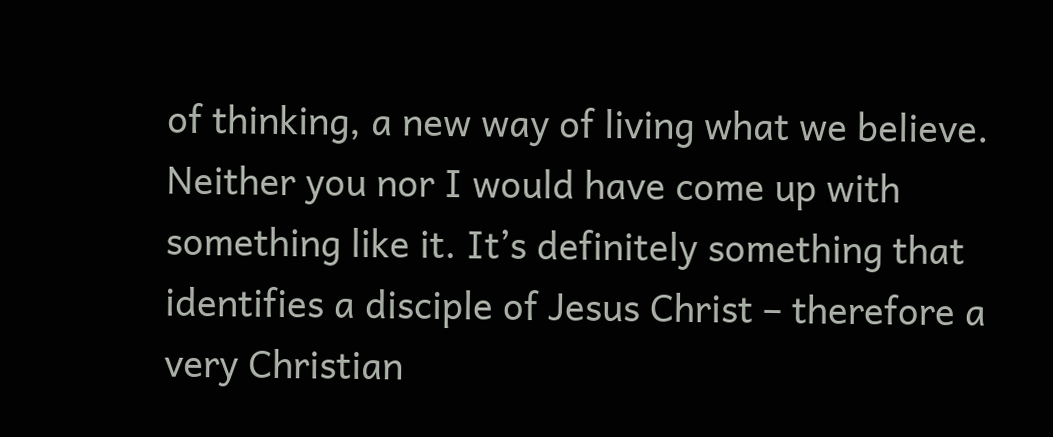of thinking, a new way of living what we believe. Neither you nor I would have come up with something like it. It’s definitely something that identifies a disciple of Jesus Christ – therefore a very Christian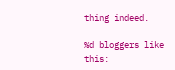thing indeed.

%d bloggers like this: